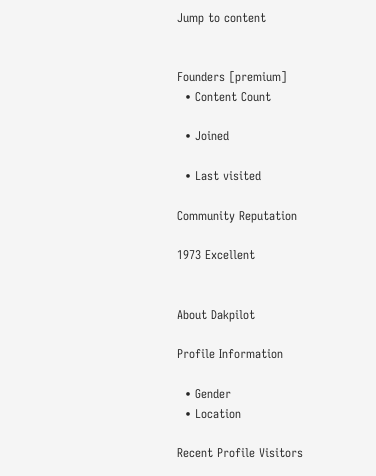Jump to content


Founders [premium]
  • Content Count

  • Joined

  • Last visited

Community Reputation

1973 Excellent


About Dakpilot

Profile Information

  • Gender
  • Location

Recent Profile Visitors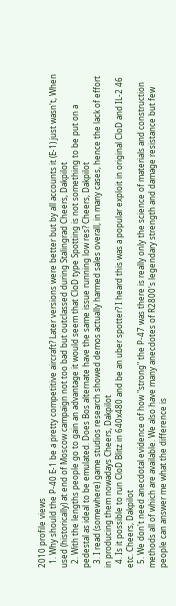2010 profile views
  1. Why should the P-40 E-1 be a pretty competitive aircraft? Later versions were better but by all accounts it (E-1) just wasn't, When used (historically) at end of Moscow campaign not too bad but outclassed during Stalingrad Cheers, Dakpilot
  2. With the lengths people go to gain an advantage it would seem that CloD type Spotting is not something to be put on a pedestal as ideal to be emulated. Does Bos alternate have the same issue running low res? Cheers, Dakpilot
  3. I read (somewhere) game studios research showed demos actually harmed sales overall, in many cases, hence the lack of effort in producing them nowadays Cheers, Dakpilot
  4. Is it possible to run CloD Blitz in 640x480 and be an uber spotter? I heard this was a popular exploit in original CloD and IL-2 46 etc. Cheers, Dakpilot
  5. We don't need anecdotal evidence of how "strong" the P-47 was there is really only the science of materials and construction methods all of which are available. We also have many anecdotes of R2800's legendary strength and damage resistance but few people can answer me what the difference is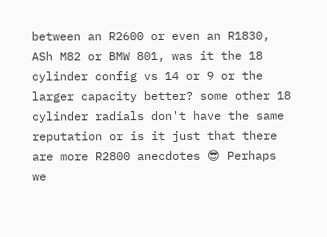between an R2600 or even an R1830, ASh M82 or BMW 801, was it the 18 cylinder config vs 14 or 9 or the larger capacity better? some other 18 cylinder radials don't have the same reputation or is it just that there are more R2800 anecdotes 😎 Perhaps we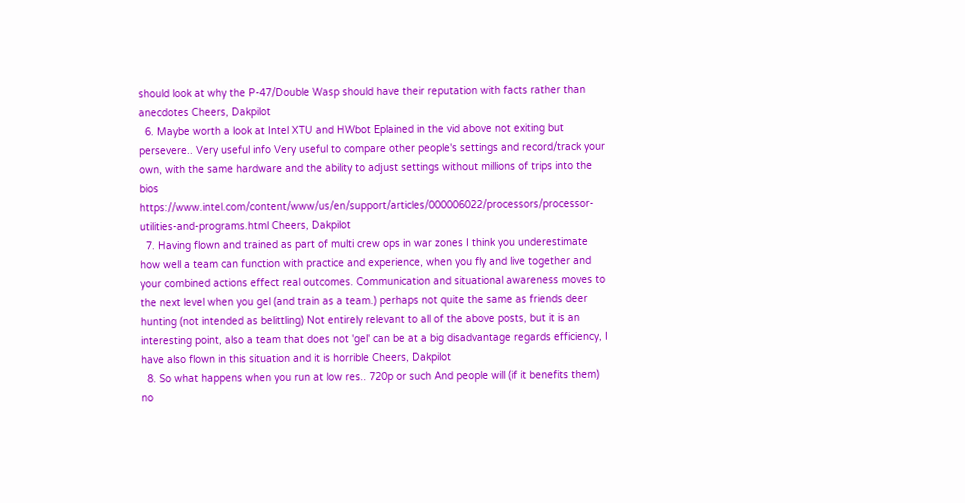should look at why the P-47/Double Wasp should have their reputation with facts rather than anecdotes Cheers, Dakpilot
  6. Maybe worth a look at Intel XTU and HWbot Eplained in the vid above not exiting but persevere.. Very useful info Very useful to compare other people's settings and record/track your own, with the same hardware and the ability to adjust settings without millions of trips into the bios https://www.intel.com/content/www/us/en/support/articles/000006022/processors/processor-utilities-and-programs.html Cheers, Dakpilot
  7. Having flown and trained as part of multi crew ops in war zones I think you underestimate how well a team can function with practice and experience, when you fly and live together and your combined actions effect real outcomes. Communication and situational awareness moves to the next level when you gel (and train as a team.) perhaps not quite the same as friends deer hunting (not intended as belittling) Not entirely relevant to all of the above posts, but it is an interesting point, also a team that does not 'gel' can be at a big disadvantage regards efficiency, I have also flown in this situation and it is horrible Cheers, Dakpilot
  8. So what happens when you run at low res.. 720p or such And people will (if it benefits them) no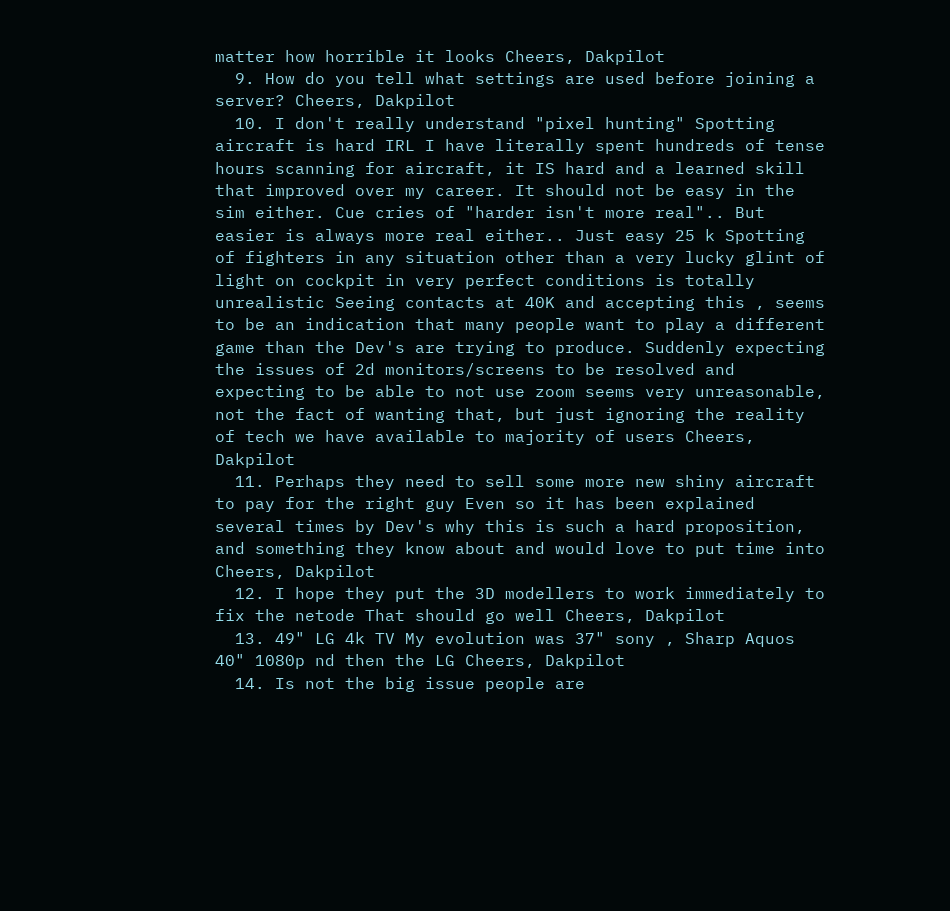matter how horrible it looks Cheers, Dakpilot
  9. How do you tell what settings are used before joining a server? Cheers, Dakpilot
  10. I don't really understand "pixel hunting" Spotting aircraft is hard IRL I have literally spent hundreds of tense hours scanning for aircraft, it IS hard and a learned skill that improved over my career. It should not be easy in the sim either. Cue cries of "harder isn't more real".. But easier is always more real either.. Just easy 25 k Spotting of fighters in any situation other than a very lucky glint of light on cockpit in very perfect conditions is totally unrealistic Seeing contacts at 40K and accepting this , seems to be an indication that many people want to play a different game than the Dev's are trying to produce. Suddenly expecting the issues of 2d monitors/screens to be resolved and expecting to be able to not use zoom seems very unreasonable, not the fact of wanting that, but just ignoring the reality of tech we have available to majority of users Cheers, Dakpilot
  11. Perhaps they need to sell some more new shiny aircraft to pay for the right guy Even so it has been explained several times by Dev's why this is such a hard proposition, and something they know about and would love to put time into Cheers, Dakpilot
  12. I hope they put the 3D modellers to work immediately to fix the netode That should go well Cheers, Dakpilot
  13. 49" LG 4k TV My evolution was 37" sony , Sharp Aquos 40" 1080p nd then the LG Cheers, Dakpilot
  14. Is not the big issue people are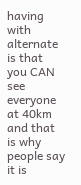having with alternate is that you CAN see everyone at 40km and that is why people say it is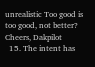unrealistic Too good is too good, not better? Cheers, Dakpilot
  15. The intent has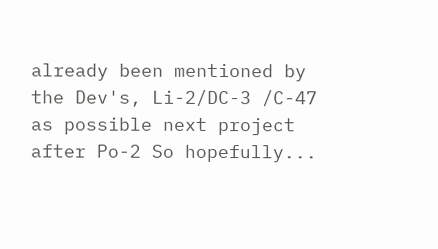already been mentioned by the Dev's, Li-2/DC-3 /C-47 as possible next project after Po-2 So hopefully...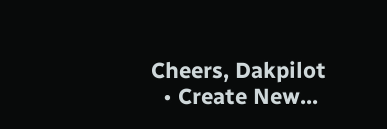Cheers, Dakpilot
  • Create New...